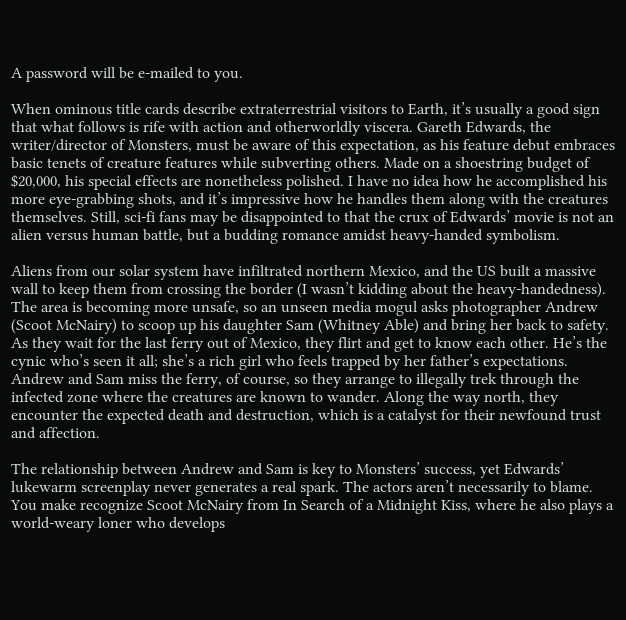A password will be e-mailed to you.

When ominous title cards describe extraterrestrial visitors to Earth, it’s usually a good sign that what follows is rife with action and otherworldly viscera. Gareth Edwards, the writer/director of Monsters, must be aware of this expectation, as his feature debut embraces basic tenets of creature features while subverting others. Made on a shoestring budget of $20,000, his special effects are nonetheless polished. I have no idea how he accomplished his more eye-grabbing shots, and it’s impressive how he handles them along with the creatures themselves. Still, sci-fi fans may be disappointed to that the crux of Edwards’ movie is not an alien versus human battle, but a budding romance amidst heavy-handed symbolism.

Aliens from our solar system have infiltrated northern Mexico, and the US built a massive wall to keep them from crossing the border (I wasn’t kidding about the heavy-handedness). The area is becoming more unsafe, so an unseen media mogul asks photographer Andrew (Scoot McNairy) to scoop up his daughter Sam (Whitney Able) and bring her back to safety. As they wait for the last ferry out of Mexico, they flirt and get to know each other. He’s the cynic who’s seen it all; she’s a rich girl who feels trapped by her father’s expectations. Andrew and Sam miss the ferry, of course, so they arrange to illegally trek through the infected zone where the creatures are known to wander. Along the way north, they encounter the expected death and destruction, which is a catalyst for their newfound trust and affection.

The relationship between Andrew and Sam is key to Monsters’ success, yet Edwards’ lukewarm screenplay never generates a real spark. The actors aren’t necessarily to blame. You make recognize Scoot McNairy from In Search of a Midnight Kiss, where he also plays a world-weary loner who develops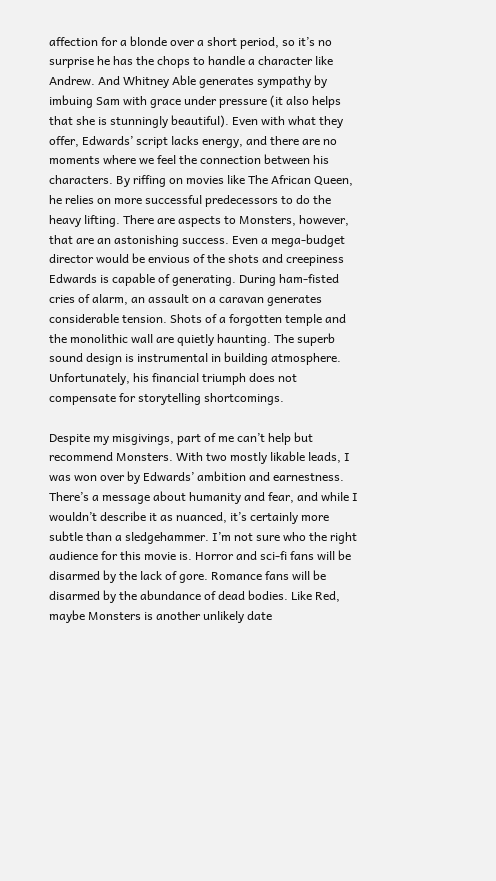affection for a blonde over a short period, so it’s no surprise he has the chops to handle a character like Andrew. And Whitney Able generates sympathy by imbuing Sam with grace under pressure (it also helps that she is stunningly beautiful). Even with what they offer, Edwards’ script lacks energy, and there are no moments where we feel the connection between his characters. By riffing on movies like The African Queen, he relies on more successful predecessors to do the heavy lifting. There are aspects to Monsters, however, that are an astonishing success. Even a mega-budget director would be envious of the shots and creepiness Edwards is capable of generating. During ham-fisted cries of alarm, an assault on a caravan generates considerable tension. Shots of a forgotten temple and the monolithic wall are quietly haunting. The superb sound design is instrumental in building atmosphere. Unfortunately, his financial triumph does not compensate for storytelling shortcomings.

Despite my misgivings, part of me can’t help but recommend Monsters. With two mostly likable leads, I was won over by Edwards’ ambition and earnestness. There’s a message about humanity and fear, and while I wouldn’t describe it as nuanced, it’s certainly more subtle than a sledgehammer. I’m not sure who the right audience for this movie is. Horror and sci-fi fans will be disarmed by the lack of gore. Romance fans will be disarmed by the abundance of dead bodies. Like Red, maybe Monsters is another unlikely date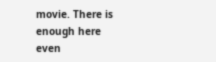movie. There is enough here even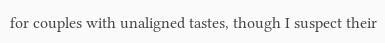for couples with unaligned tastes, though I suspect their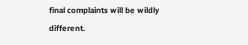final complaints will be wildly different.